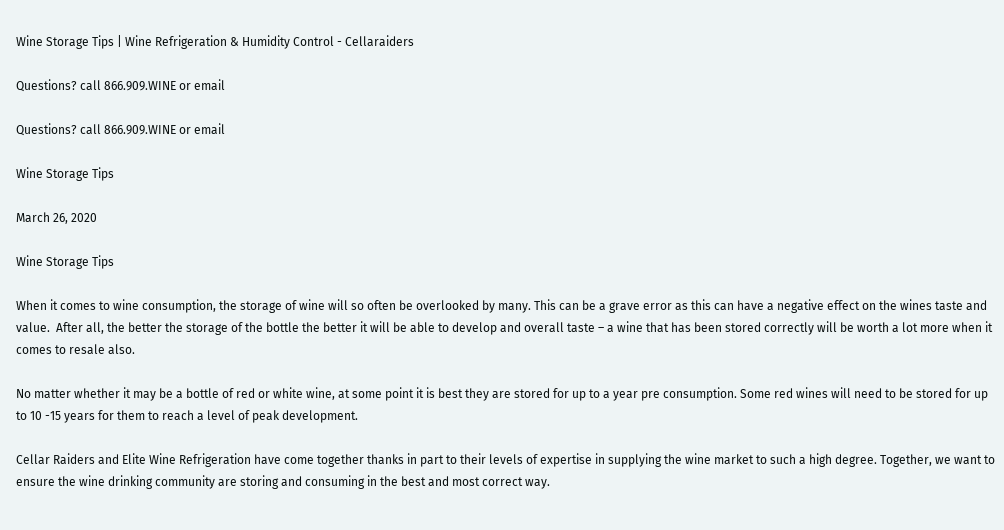Wine Storage Tips | Wine Refrigeration & Humidity Control - Cellaraiders

Questions? call 866.909.WINE or email

Questions? call 866.909.WINE or email

Wine Storage Tips

March 26, 2020

Wine Storage Tips

When it comes to wine consumption, the storage of wine will so often be overlooked by many. This can be a grave error as this can have a negative effect on the wines taste and value.  After all, the better the storage of the bottle the better it will be able to develop and overall taste – a wine that has been stored correctly will be worth a lot more when it comes to resale also.

No matter whether it may be a bottle of red or white wine, at some point it is best they are stored for up to a year pre consumption. Some red wines will need to be stored for up to 10 -15 years for them to reach a level of peak development.

Cellar Raiders and Elite Wine Refrigeration have come together thanks in part to their levels of expertise in supplying the wine market to such a high degree. Together, we want to ensure the wine drinking community are storing and consuming in the best and most correct way.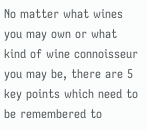No matter what wines you may own or what kind of wine connoisseur you may be, there are 5 key points which need to be remembered to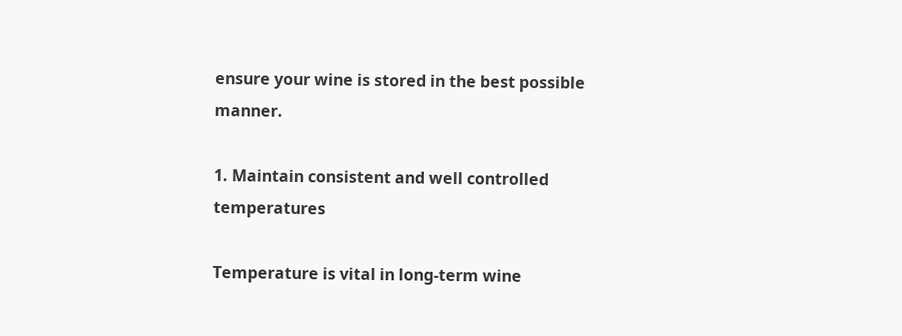ensure your wine is stored in the best possible manner.

1. Maintain consistent and well controlled temperatures

Temperature is vital in long-term wine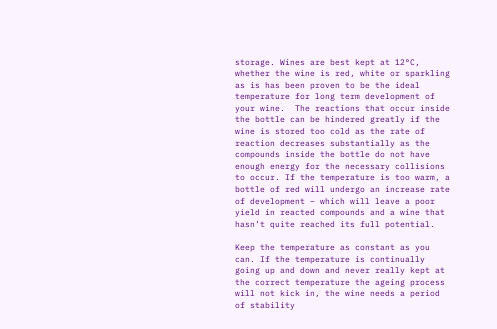storage. Wines are best kept at 12°C, whether the wine is red, white or sparkling as is has been proven to be the ideal temperature for long term development of your wine.  The reactions that occur inside the bottle can be hindered greatly if the wine is stored too cold as the rate of reaction decreases substantially as the compounds inside the bottle do not have enough energy for the necessary collisions to occur. If the temperature is too warm, a bottle of red will undergo an increase rate of development – which will leave a poor yield in reacted compounds and a wine that hasn’t quite reached its full potential.

Keep the temperature as constant as you can. If the temperature is continually going up and down and never really kept at the correct temperature the ageing process will not kick in, the wine needs a period of stability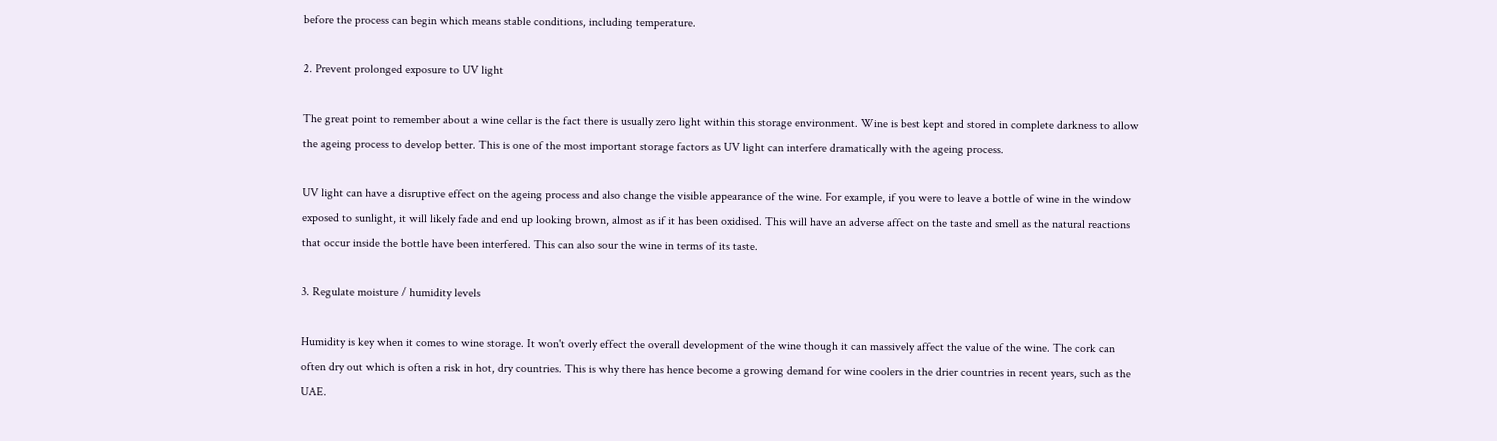before the process can begin which means stable conditions, including temperature.

2. Prevent prolonged exposure to UV light

The great point to remember about a wine cellar is the fact there is usually zero light within this storage environment. Wine is best kept and stored in complete darkness to allow the ageing process to develop better. This is one of the most important storage factors as UV light can interfere dramatically with the ageing process.

UV light can have a disruptive effect on the ageing process and also change the visible appearance of the wine. For example, if you were to leave a bottle of wine in the window exposed to sunlight, it will likely fade and end up looking brown, almost as if it has been oxidised. This will have an adverse affect on the taste and smell as the natural reactions that occur inside the bottle have been interfered. This can also sour the wine in terms of its taste.

3. Regulate moisture / humidity levels

Humidity is key when it comes to wine storage. It won't overly effect the overall development of the wine though it can massively affect the value of the wine. The cork can often dry out which is often a risk in hot, dry countries. This is why there has hence become a growing demand for wine coolers in the drier countries in recent years, such as the UAE.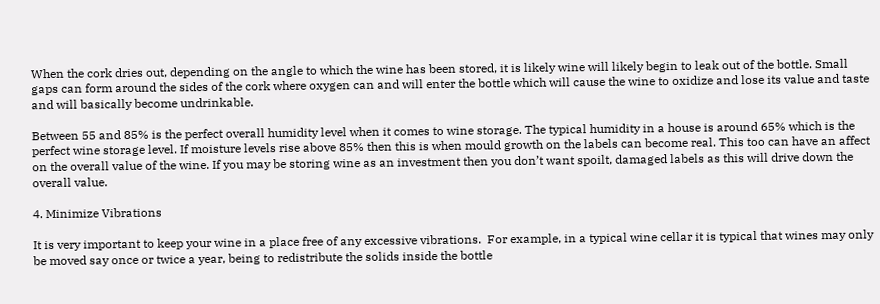When the cork dries out, depending on the angle to which the wine has been stored, it is likely wine will likely begin to leak out of the bottle. Small gaps can form around the sides of the cork where oxygen can and will enter the bottle which will cause the wine to oxidize and lose its value and taste and will basically become undrinkable.

Between 55 and 85% is the perfect overall humidity level when it comes to wine storage. The typical humidity in a house is around 65% which is the perfect wine storage level. If moisture levels rise above 85% then this is when mould growth on the labels can become real. This too can have an affect on the overall value of the wine. If you may be storing wine as an investment then you don’t want spoilt, damaged labels as this will drive down the overall value.

4. Minimize Vibrations

It is very important to keep your wine in a place free of any excessive vibrations.  For example, in a typical wine cellar it is typical that wines may only be moved say once or twice a year, being to redistribute the solids inside the bottle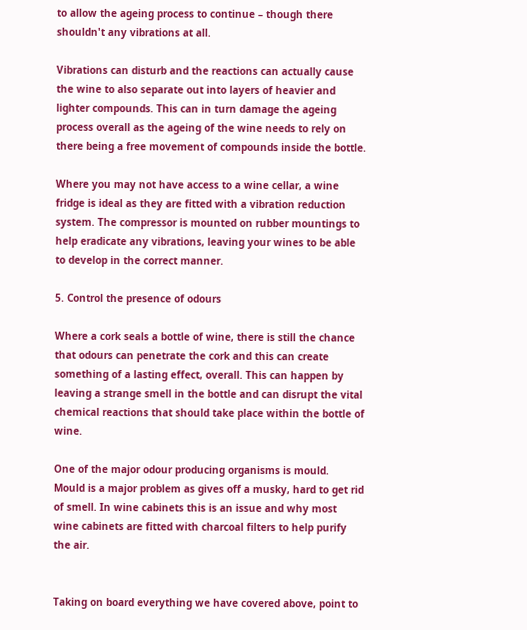to allow the ageing process to continue – though there shouldn't any vibrations at all.

Vibrations can disturb and the reactions can actually cause the wine to also separate out into layers of heavier and lighter compounds. This can in turn damage the ageing process overall as the ageing of the wine needs to rely on there being a free movement of compounds inside the bottle.

Where you may not have access to a wine cellar, a wine fridge is ideal as they are fitted with a vibration reduction system. The compressor is mounted on rubber mountings to help eradicate any vibrations, leaving your wines to be able to develop in the correct manner.

5. Control the presence of odours

Where a cork seals a bottle of wine, there is still the chance that odours can penetrate the cork and this can create something of a lasting effect, overall. This can happen by leaving a strange smell in the bottle and can disrupt the vital chemical reactions that should take place within the bottle of wine.

One of the major odour producing organisms is mould.  Mould is a major problem as gives off a musky, hard to get rid of smell. In wine cabinets this is an issue and why most wine cabinets are fitted with charcoal filters to help purify the air.


Taking on board everything we have covered above, point to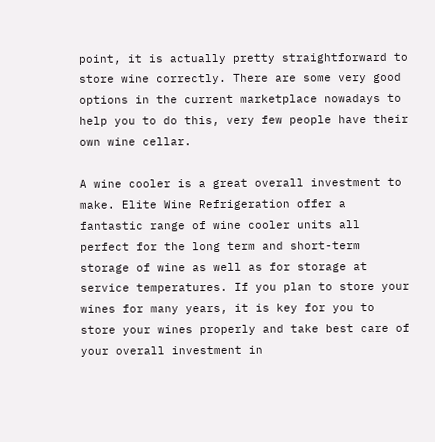point, it is actually pretty straightforward to store wine correctly. There are some very good options in the current marketplace nowadays to help you to do this, very few people have their own wine cellar.

A wine cooler is a great overall investment to make. Elite Wine Refrigeration offer a fantastic range of wine cooler units all perfect for the long term and short-term storage of wine as well as for storage at service temperatures. If you plan to store your wines for many years, it is key for you to store your wines properly and take best care of your overall investment in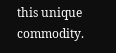this unique commodity.